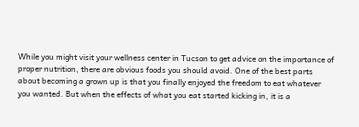While you might visit your wellness center in Tucson to get advice on the importance of proper nutrition, there are obvious foods you should avoid. One of the best parts about becoming a grown up is that you finally enjoyed the freedom to eat whatever you wanted. But when the effects of what you eat started kicking in, it is a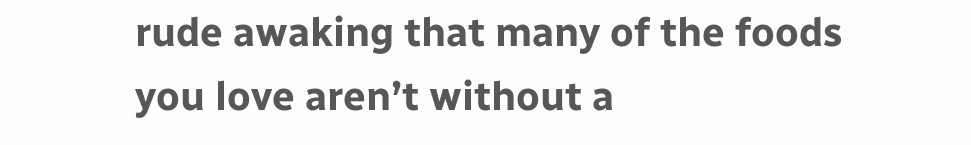rude awaking that many of the foods you love aren’t without a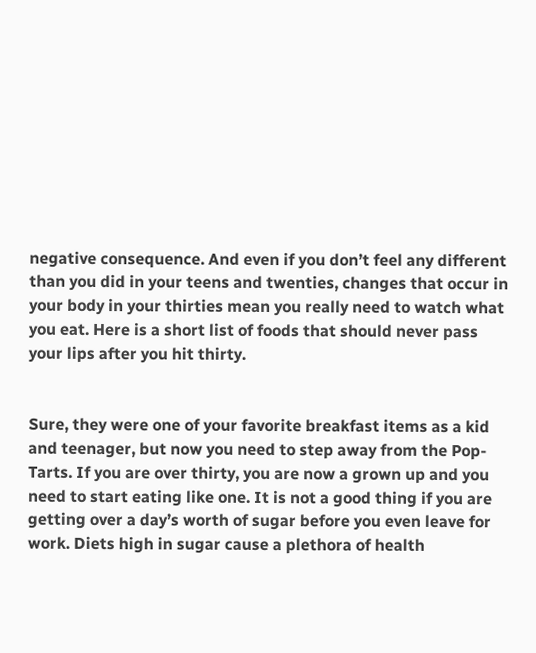negative consequence. And even if you don’t feel any different than you did in your teens and twenties, changes that occur in your body in your thirties mean you really need to watch what you eat. Here is a short list of foods that should never pass your lips after you hit thirty.


Sure, they were one of your favorite breakfast items as a kid and teenager, but now you need to step away from the Pop-Tarts. If you are over thirty, you are now a grown up and you need to start eating like one. It is not a good thing if you are getting over a day’s worth of sugar before you even leave for work. Diets high in sugar cause a plethora of health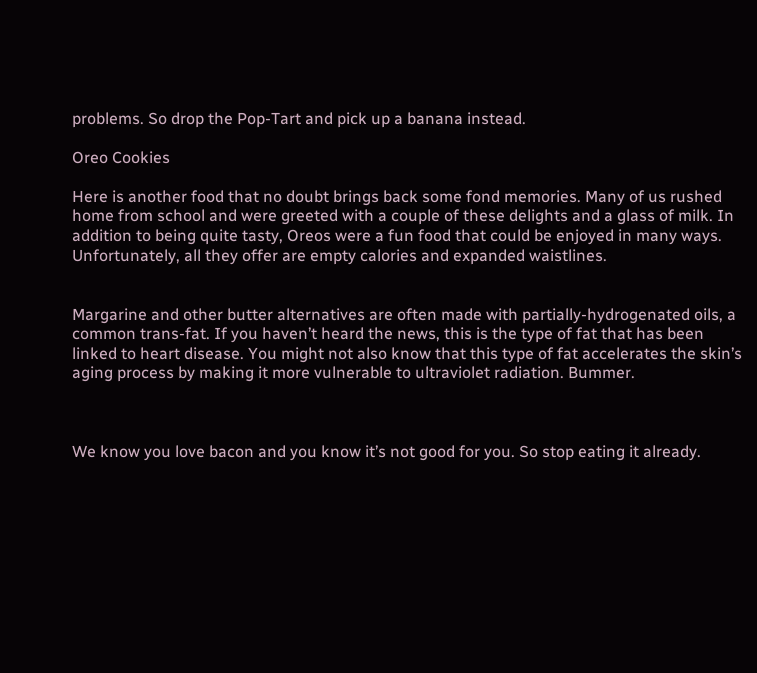problems. So drop the Pop-Tart and pick up a banana instead.

Oreo Cookies

Here is another food that no doubt brings back some fond memories. Many of us rushed home from school and were greeted with a couple of these delights and a glass of milk. In addition to being quite tasty, Oreos were a fun food that could be enjoyed in many ways. Unfortunately, all they offer are empty calories and expanded waistlines.


Margarine and other butter alternatives are often made with partially-hydrogenated oils, a common trans-fat. If you haven’t heard the news, this is the type of fat that has been linked to heart disease. You might not also know that this type of fat accelerates the skin’s aging process by making it more vulnerable to ultraviolet radiation. Bummer.



We know you love bacon and you know it’s not good for you. So stop eating it already.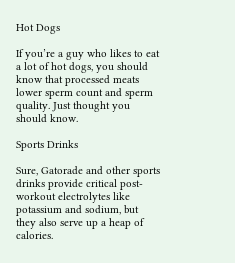Hot Dogs

If you’re a guy who likes to eat a lot of hot dogs, you should know that processed meats lower sperm count and sperm quality. Just thought you should know.

Sports Drinks

Sure, Gatorade and other sports drinks provide critical post-workout electrolytes like potassium and sodium, but they also serve up a heap of calories.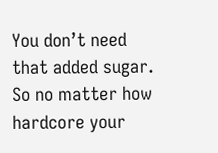You don’t need that added sugar. So no matter how hardcore your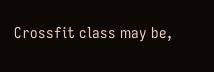Crossfit class may be,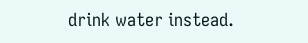drink water instead.